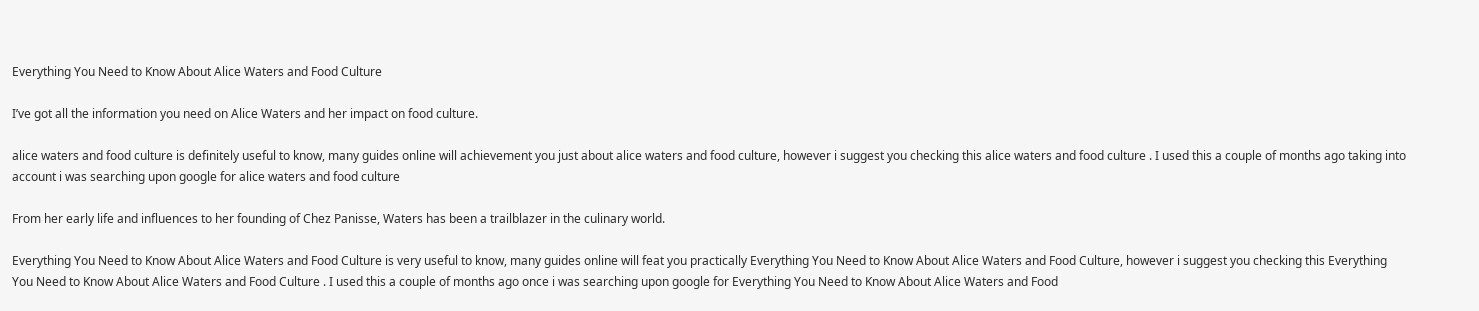Everything You Need to Know About Alice Waters and Food Culture

I’ve got all the information you need on Alice Waters and her impact on food culture.

alice waters and food culture is definitely useful to know, many guides online will achievement you just about alice waters and food culture, however i suggest you checking this alice waters and food culture . I used this a couple of months ago taking into account i was searching upon google for alice waters and food culture

From her early life and influences to her founding of Chez Panisse, Waters has been a trailblazer in the culinary world.

Everything You Need to Know About Alice Waters and Food Culture is very useful to know, many guides online will feat you practically Everything You Need to Know About Alice Waters and Food Culture, however i suggest you checking this Everything You Need to Know About Alice Waters and Food Culture . I used this a couple of months ago once i was searching upon google for Everything You Need to Know About Alice Waters and Food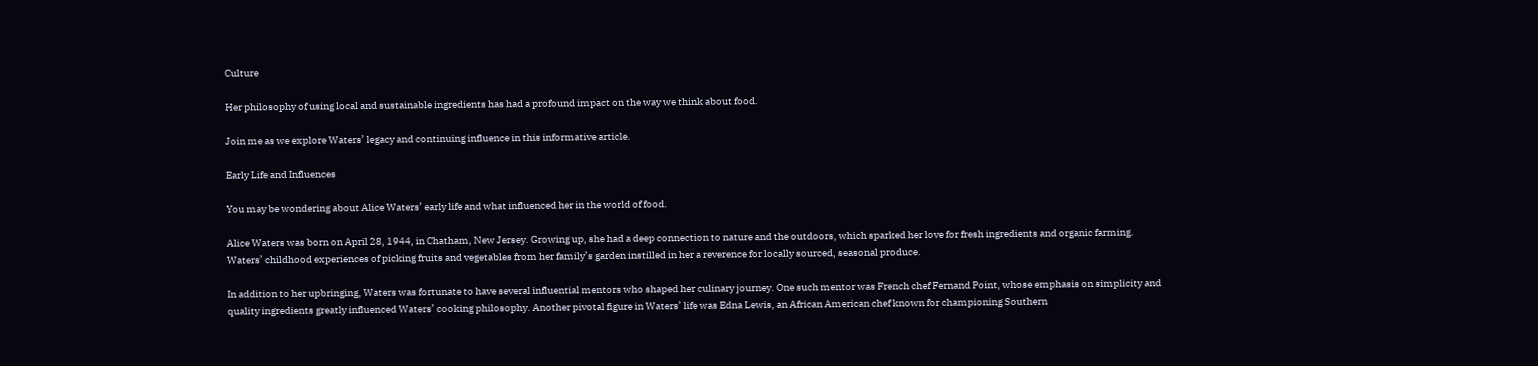Culture

Her philosophy of using local and sustainable ingredients has had a profound impact on the way we think about food.

Join me as we explore Waters’ legacy and continuing influence in this informative article.

Early Life and Influences

You may be wondering about Alice Waters’ early life and what influenced her in the world of food.

Alice Waters was born on April 28, 1944, in Chatham, New Jersey. Growing up, she had a deep connection to nature and the outdoors, which sparked her love for fresh ingredients and organic farming. Waters’ childhood experiences of picking fruits and vegetables from her family’s garden instilled in her a reverence for locally sourced, seasonal produce.

In addition to her upbringing, Waters was fortunate to have several influential mentors who shaped her culinary journey. One such mentor was French chef Fernand Point, whose emphasis on simplicity and quality ingredients greatly influenced Waters’ cooking philosophy. Another pivotal figure in Waters’ life was Edna Lewis, an African American chef known for championing Southern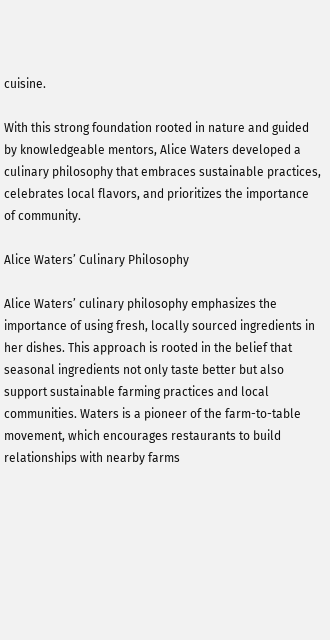cuisine.

With this strong foundation rooted in nature and guided by knowledgeable mentors, Alice Waters developed a culinary philosophy that embraces sustainable practices, celebrates local flavors, and prioritizes the importance of community.

Alice Waters’ Culinary Philosophy

Alice Waters’ culinary philosophy emphasizes the importance of using fresh, locally sourced ingredients in her dishes. This approach is rooted in the belief that seasonal ingredients not only taste better but also support sustainable farming practices and local communities. Waters is a pioneer of the farm-to-table movement, which encourages restaurants to build relationships with nearby farms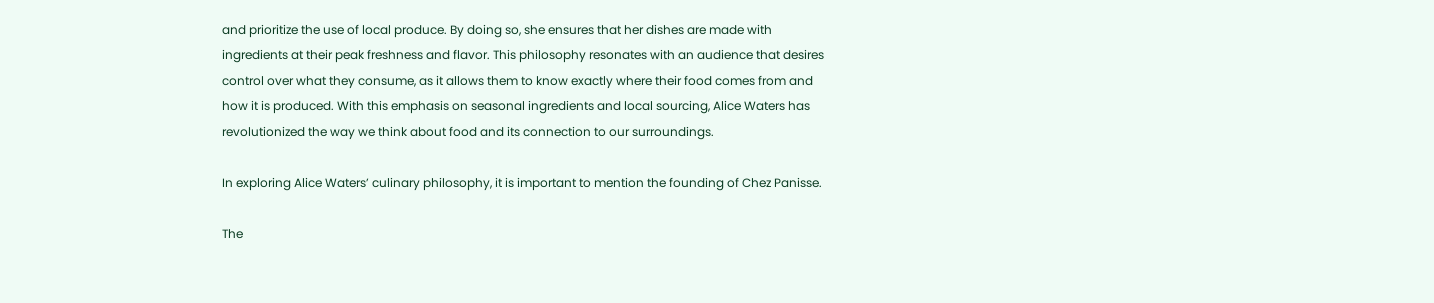and prioritize the use of local produce. By doing so, she ensures that her dishes are made with ingredients at their peak freshness and flavor. This philosophy resonates with an audience that desires control over what they consume, as it allows them to know exactly where their food comes from and how it is produced. With this emphasis on seasonal ingredients and local sourcing, Alice Waters has revolutionized the way we think about food and its connection to our surroundings.

In exploring Alice Waters’ culinary philosophy, it is important to mention the founding of Chez Panisse.

The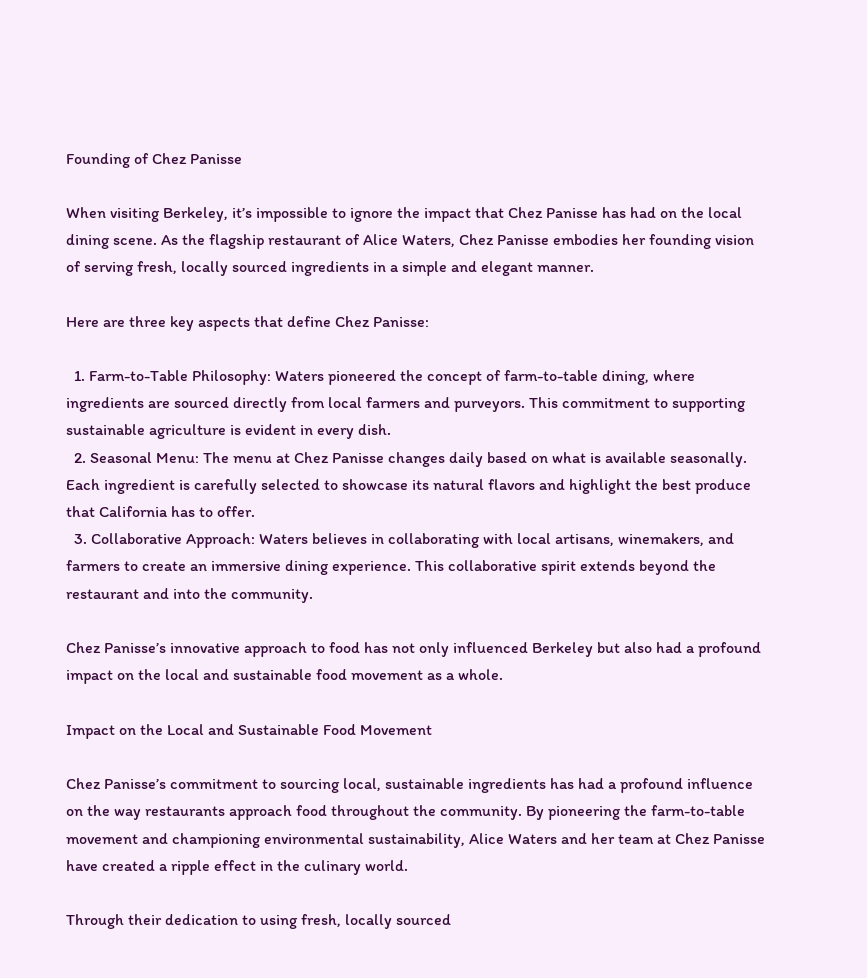Founding of Chez Panisse

When visiting Berkeley, it’s impossible to ignore the impact that Chez Panisse has had on the local dining scene. As the flagship restaurant of Alice Waters, Chez Panisse embodies her founding vision of serving fresh, locally sourced ingredients in a simple and elegant manner.

Here are three key aspects that define Chez Panisse:

  1. Farm-to-Table Philosophy: Waters pioneered the concept of farm-to-table dining, where ingredients are sourced directly from local farmers and purveyors. This commitment to supporting sustainable agriculture is evident in every dish.
  2. Seasonal Menu: The menu at Chez Panisse changes daily based on what is available seasonally. Each ingredient is carefully selected to showcase its natural flavors and highlight the best produce that California has to offer.
  3. Collaborative Approach: Waters believes in collaborating with local artisans, winemakers, and farmers to create an immersive dining experience. This collaborative spirit extends beyond the restaurant and into the community.

Chez Panisse’s innovative approach to food has not only influenced Berkeley but also had a profound impact on the local and sustainable food movement as a whole.

Impact on the Local and Sustainable Food Movement

Chez Panisse’s commitment to sourcing local, sustainable ingredients has had a profound influence on the way restaurants approach food throughout the community. By pioneering the farm-to-table movement and championing environmental sustainability, Alice Waters and her team at Chez Panisse have created a ripple effect in the culinary world.

Through their dedication to using fresh, locally sourced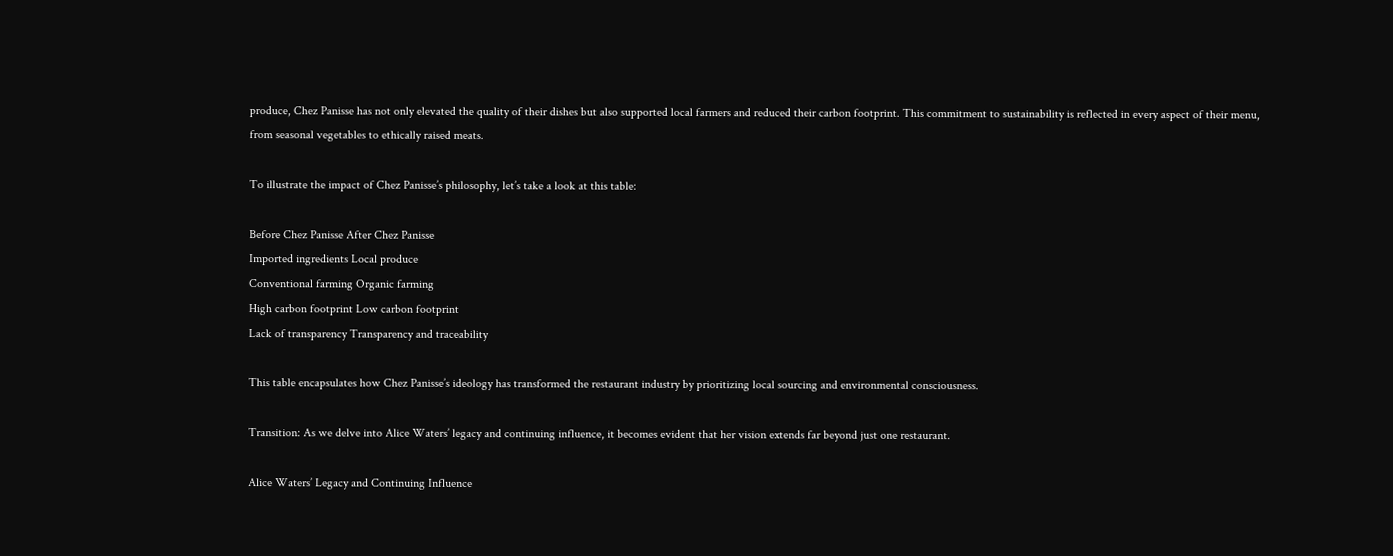produce, Chez Panisse has not only elevated the quality of their dishes but also supported local farmers and reduced their carbon footprint. This commitment to sustainability is reflected in every aspect of their menu, from seasonal vegetables to ethically raised meats.

To illustrate the impact of Chez Panisse’s philosophy, let’s take a look at this table:

Before Chez Panisse After Chez Panisse
Imported ingredients Local produce
Conventional farming Organic farming
High carbon footprint Low carbon footprint
Lack of transparency Transparency and traceability

This table encapsulates how Chez Panisse’s ideology has transformed the restaurant industry by prioritizing local sourcing and environmental consciousness.

Transition: As we delve into Alice Waters’ legacy and continuing influence, it becomes evident that her vision extends far beyond just one restaurant.

Alice Waters’ Legacy and Continuing Influence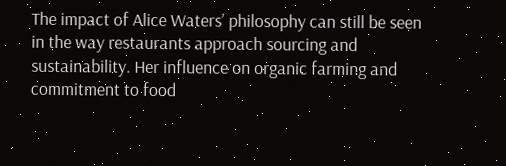The impact of Alice Waters’ philosophy can still be seen in the way restaurants approach sourcing and sustainability. Her influence on organic farming and commitment to food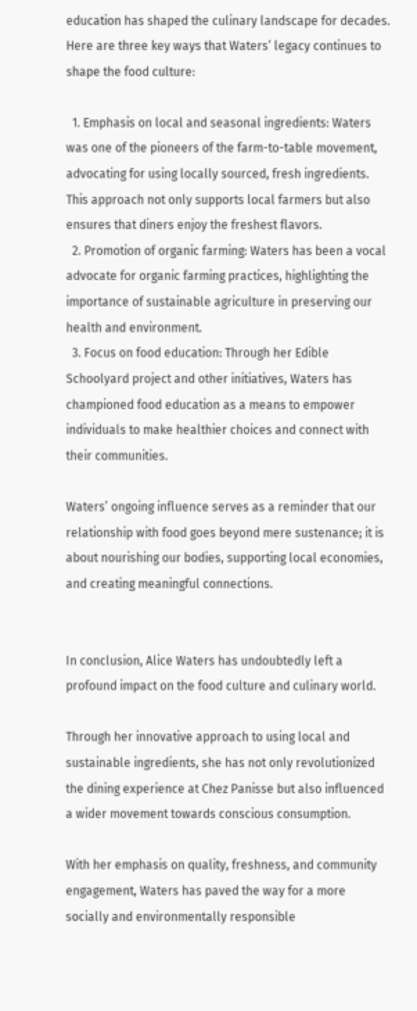education has shaped the culinary landscape for decades. Here are three key ways that Waters’ legacy continues to shape the food culture:

  1. Emphasis on local and seasonal ingredients: Waters was one of the pioneers of the farm-to-table movement, advocating for using locally sourced, fresh ingredients. This approach not only supports local farmers but also ensures that diners enjoy the freshest flavors.
  2. Promotion of organic farming: Waters has been a vocal advocate for organic farming practices, highlighting the importance of sustainable agriculture in preserving our health and environment.
  3. Focus on food education: Through her Edible Schoolyard project and other initiatives, Waters has championed food education as a means to empower individuals to make healthier choices and connect with their communities.

Waters’ ongoing influence serves as a reminder that our relationship with food goes beyond mere sustenance; it is about nourishing our bodies, supporting local economies, and creating meaningful connections.


In conclusion, Alice Waters has undoubtedly left a profound impact on the food culture and culinary world.

Through her innovative approach to using local and sustainable ingredients, she has not only revolutionized the dining experience at Chez Panisse but also influenced a wider movement towards conscious consumption.

With her emphasis on quality, freshness, and community engagement, Waters has paved the way for a more socially and environmentally responsible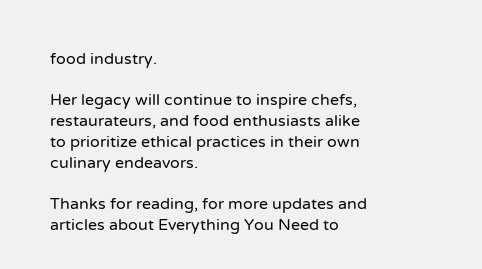food industry.

Her legacy will continue to inspire chefs, restaurateurs, and food enthusiasts alike to prioritize ethical practices in their own culinary endeavors.

Thanks for reading, for more updates and articles about Everything You Need to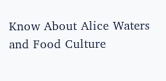Know About Alice Waters and Food Culture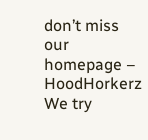don’t miss our homepage – HoodHorkerz We try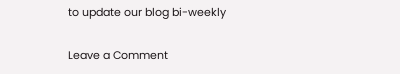to update our blog bi-weekly

Leave a Comment